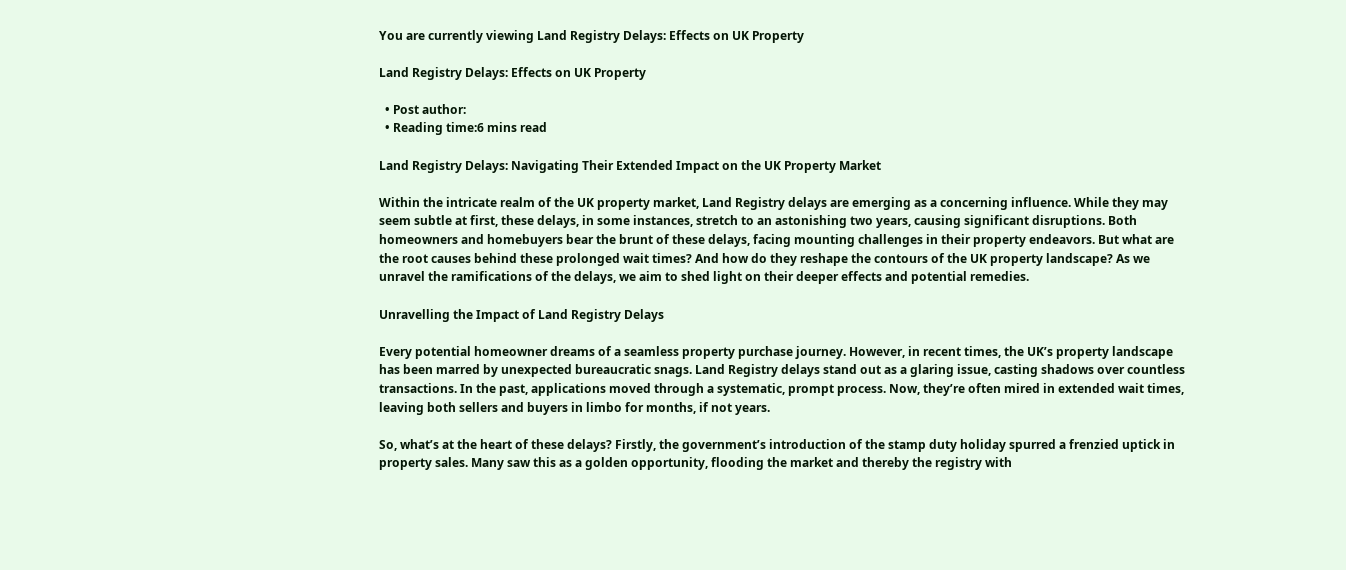You are currently viewing Land Registry Delays: Effects on UK Property

Land Registry Delays: Effects on UK Property

  • Post author:
  • Reading time:6 mins read

Land Registry Delays: Navigating Their Extended Impact on the UK Property Market

Within the intricate realm of the UK property market, Land Registry delays are emerging as a concerning influence. While they may seem subtle at first, these delays, in some instances, stretch to an astonishing two years, causing significant disruptions. Both homeowners and homebuyers bear the brunt of these delays, facing mounting challenges in their property endeavors. But what are the root causes behind these prolonged wait times? And how do they reshape the contours of the UK property landscape? As we unravel the ramifications of the delays, we aim to shed light on their deeper effects and potential remedies.

Unravelling the Impact of Land Registry Delays

Every potential homeowner dreams of a seamless property purchase journey. However, in recent times, the UK’s property landscape has been marred by unexpected bureaucratic snags. Land Registry delays stand out as a glaring issue, casting shadows over countless transactions. In the past, applications moved through a systematic, prompt process. Now, they’re often mired in extended wait times, leaving both sellers and buyers in limbo for months, if not years.

So, what’s at the heart of these delays? Firstly, the government’s introduction of the stamp duty holiday spurred a frenzied uptick in property sales. Many saw this as a golden opportunity, flooding the market and thereby the registry with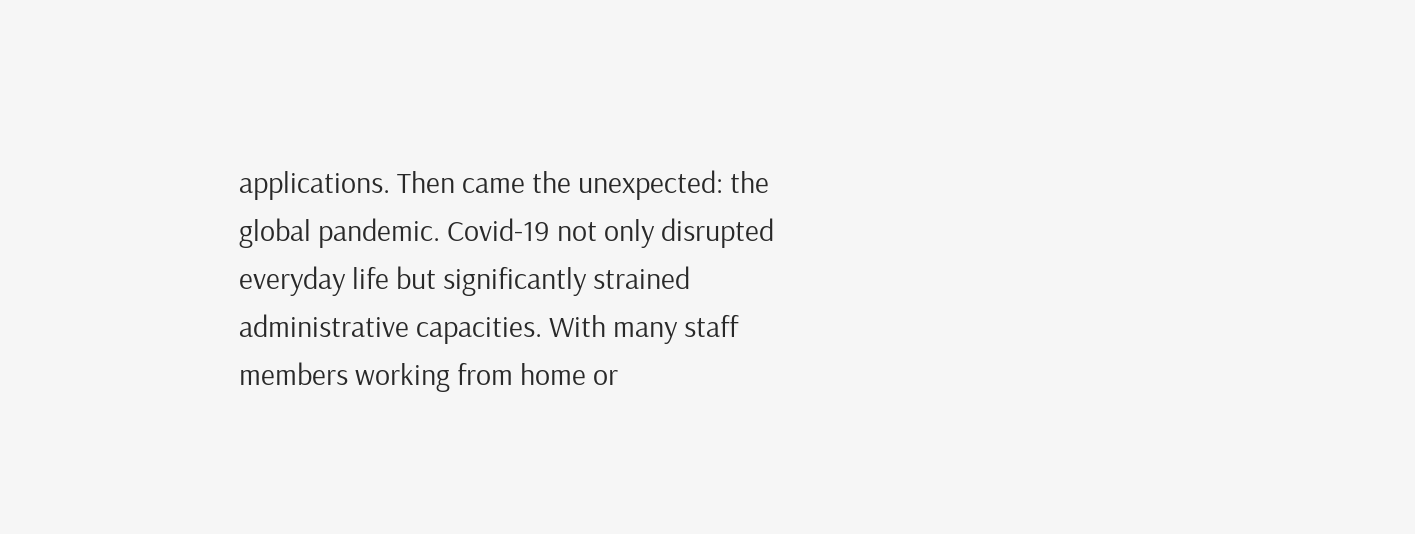applications. Then came the unexpected: the global pandemic. Covid-19 not only disrupted everyday life but significantly strained administrative capacities. With many staff members working from home or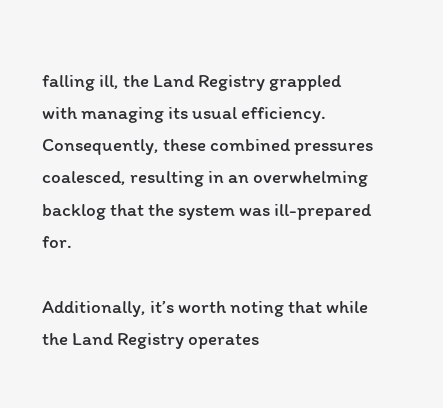falling ill, the Land Registry grappled with managing its usual efficiency. Consequently, these combined pressures coalesced, resulting in an overwhelming backlog that the system was ill-prepared for.

Additionally, it’s worth noting that while the Land Registry operates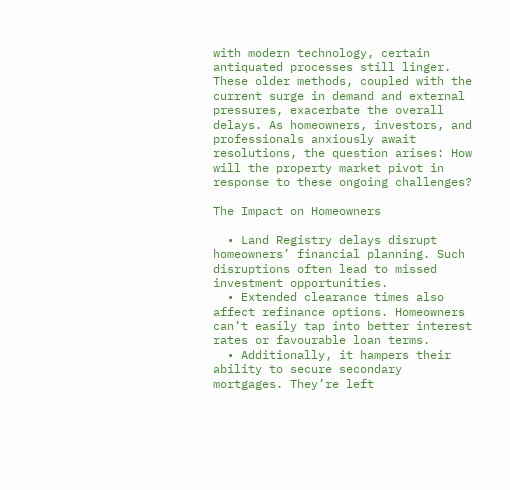with modern technology, certain antiquated processes still linger. These older methods, coupled with the current surge in demand and external pressures, exacerbate the overall delays. As homeowners, investors, and professionals anxiously await resolutions, the question arises: How will the property market pivot in response to these ongoing challenges?

The Impact on Homeowners

  • Land Registry delays disrupt homeowners’ financial planning. Such disruptions often lead to missed investment opportunities.
  • Extended clearance times also affect refinance options. Homeowners can’t easily tap into better interest rates or favourable loan terms.
  • Additionally, it hampers their ability to secure secondary mortgages. They’re left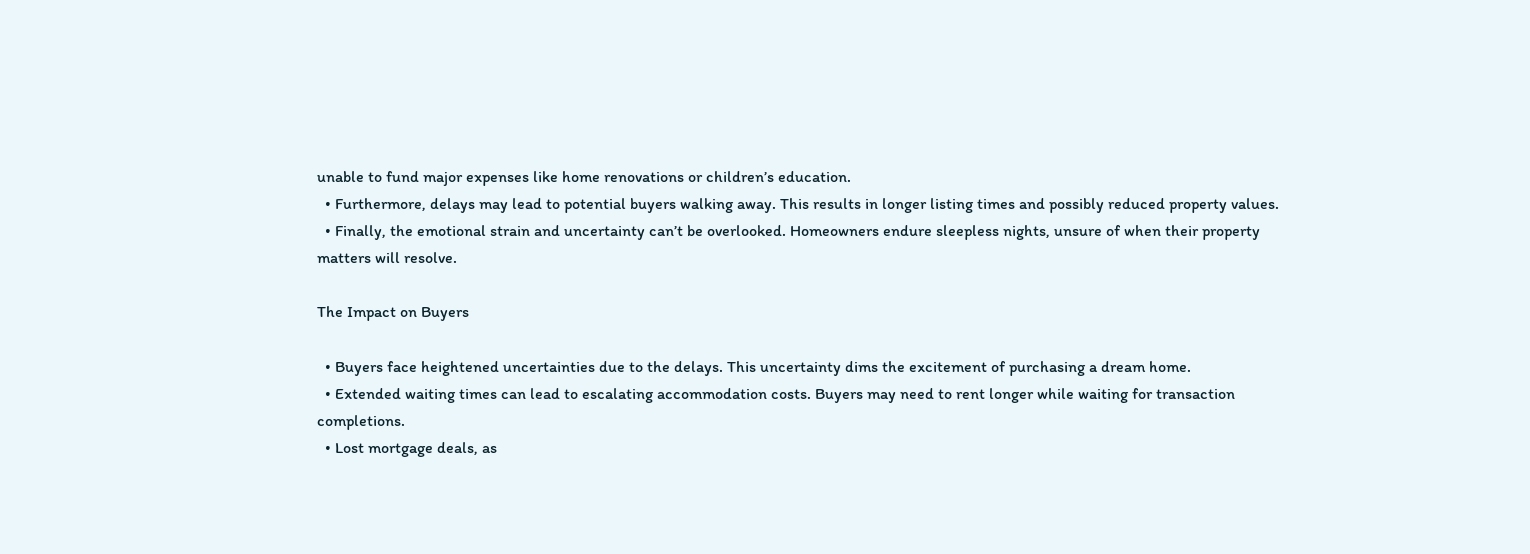unable to fund major expenses like home renovations or children’s education.
  • Furthermore, delays may lead to potential buyers walking away. This results in longer listing times and possibly reduced property values.
  • Finally, the emotional strain and uncertainty can’t be overlooked. Homeowners endure sleepless nights, unsure of when their property matters will resolve.

The Impact on Buyers

  • Buyers face heightened uncertainties due to the delays. This uncertainty dims the excitement of purchasing a dream home.
  • Extended waiting times can lead to escalating accommodation costs. Buyers may need to rent longer while waiting for transaction completions.
  • Lost mortgage deals, as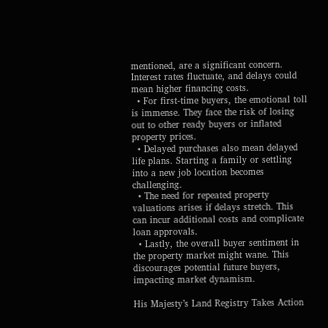mentioned, are a significant concern. Interest rates fluctuate, and delays could mean higher financing costs.
  • For first-time buyers, the emotional toll is immense. They face the risk of losing out to other ready buyers or inflated property prices.
  • Delayed purchases also mean delayed life plans. Starting a family or settling into a new job location becomes challenging.
  • The need for repeated property valuations arises if delays stretch. This can incur additional costs and complicate loan approvals.
  • Lastly, the overall buyer sentiment in the property market might wane. This discourages potential future buyers, impacting market dynamism.

His Majesty’s Land Registry Takes Action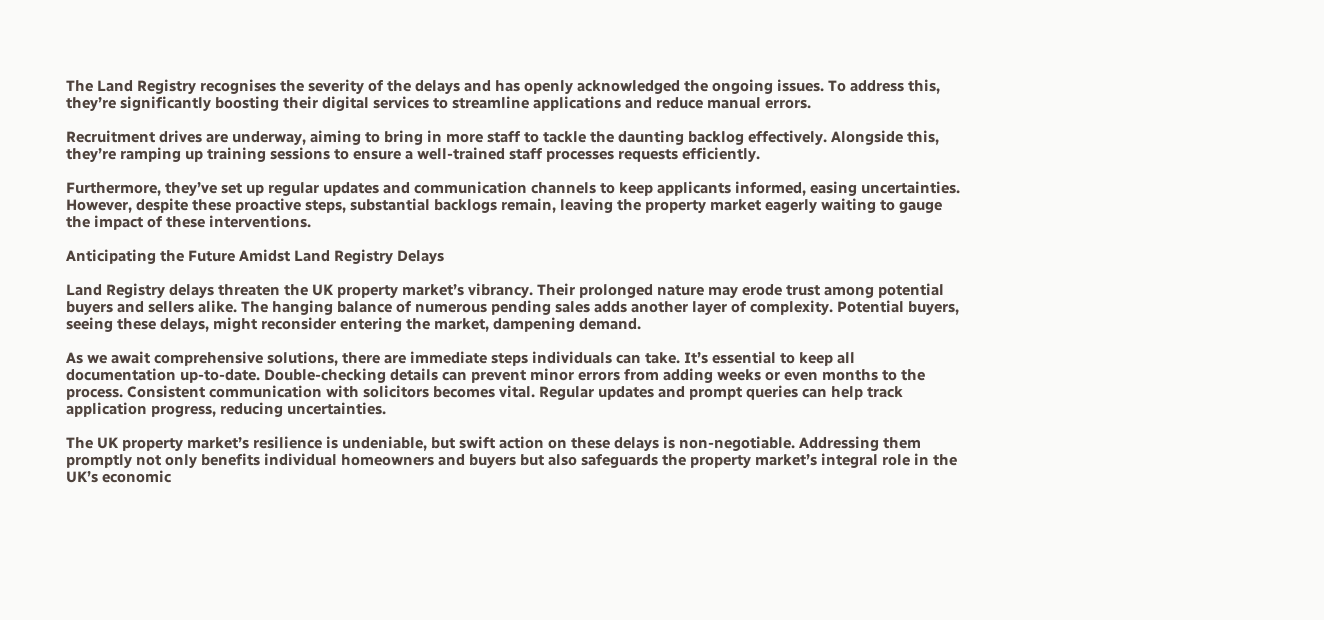The Land Registry recognises the severity of the delays and has openly acknowledged the ongoing issues. To address this, they’re significantly boosting their digital services to streamline applications and reduce manual errors.

Recruitment drives are underway, aiming to bring in more staff to tackle the daunting backlog effectively. Alongside this, they’re ramping up training sessions to ensure a well-trained staff processes requests efficiently.

Furthermore, they’ve set up regular updates and communication channels to keep applicants informed, easing uncertainties. However, despite these proactive steps, substantial backlogs remain, leaving the property market eagerly waiting to gauge the impact of these interventions.

Anticipating the Future Amidst Land Registry Delays

Land Registry delays threaten the UK property market’s vibrancy. Their prolonged nature may erode trust among potential buyers and sellers alike. The hanging balance of numerous pending sales adds another layer of complexity. Potential buyers, seeing these delays, might reconsider entering the market, dampening demand.

As we await comprehensive solutions, there are immediate steps individuals can take. It’s essential to keep all documentation up-to-date. Double-checking details can prevent minor errors from adding weeks or even months to the process. Consistent communication with solicitors becomes vital. Regular updates and prompt queries can help track application progress, reducing uncertainties.

The UK property market’s resilience is undeniable, but swift action on these delays is non-negotiable. Addressing them promptly not only benefits individual homeowners and buyers but also safeguards the property market’s integral role in the UK’s economic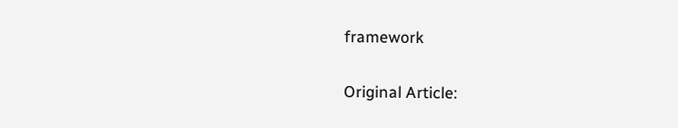framework

Original Article: